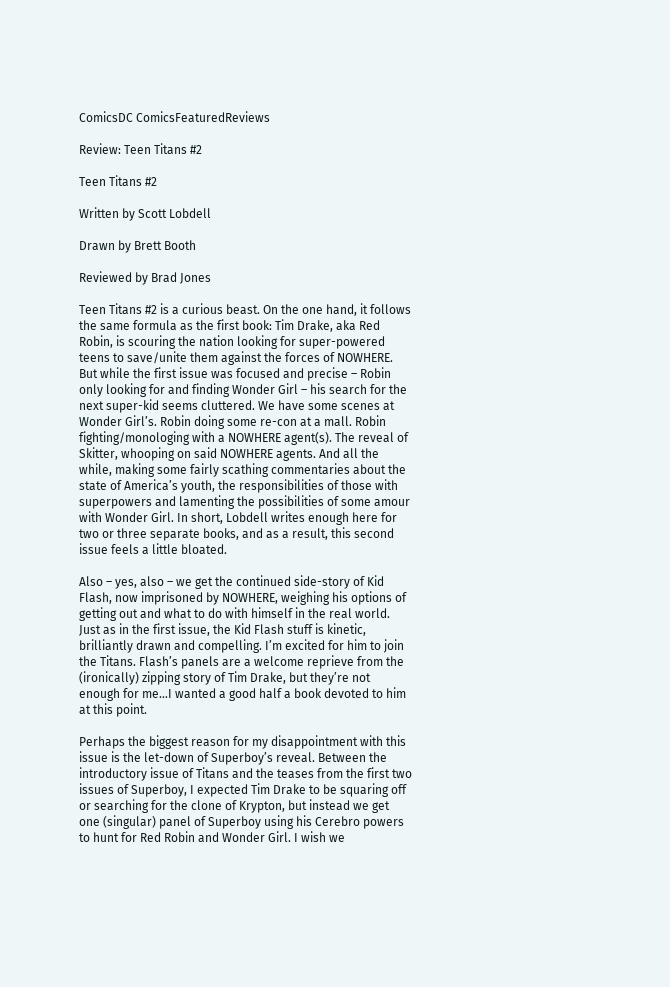ComicsDC ComicsFeaturedReviews

Review: Teen Titans #2

Teen Titans #2

Written by Scott Lobdell

Drawn by Brett Booth

Reviewed by Brad Jones

Teen Titans #2 is a curious beast. On the one hand, it follows the same formula as the first book: Tim Drake, aka Red Robin, is scouring the nation looking for super-powered teens to save/unite them against the forces of NOWHERE. But while the first issue was focused and precise – Robin only looking for and finding Wonder Girl – his search for the next super-kid seems cluttered. We have some scenes at Wonder Girl’s. Robin doing some re-con at a mall. Robin fighting/monologing with a NOWHERE agent(s). The reveal of Skitter, whooping on said NOWHERE agents. And all the while, making some fairly scathing commentaries about the state of America’s youth, the responsibilities of those with superpowers and lamenting the possibilities of some amour with Wonder Girl. In short, Lobdell writes enough here for two or three separate books, and as a result, this second issue feels a little bloated.

Also – yes, also – we get the continued side-story of Kid Flash, now imprisoned by NOWHERE, weighing his options of getting out and what to do with himself in the real world. Just as in the first issue, the Kid Flash stuff is kinetic, brilliantly drawn and compelling. I’m excited for him to join the Titans. Flash’s panels are a welcome reprieve from the (ironically) zipping story of Tim Drake, but they’re not enough for me…I wanted a good half a book devoted to him at this point.

Perhaps the biggest reason for my disappointment with this issue is the let-down of Superboy’s reveal. Between the introductory issue of Titans and the teases from the first two issues of Superboy, I expected Tim Drake to be squaring off or searching for the clone of Krypton, but instead we get one (singular) panel of Superboy using his Cerebro powers to hunt for Red Robin and Wonder Girl. I wish we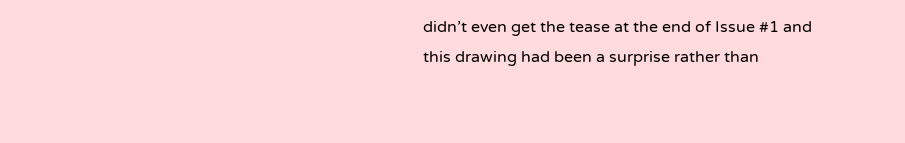didn’t even get the tease at the end of Issue #1 and this drawing had been a surprise rather than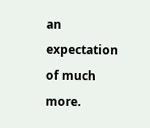an expectation of much more.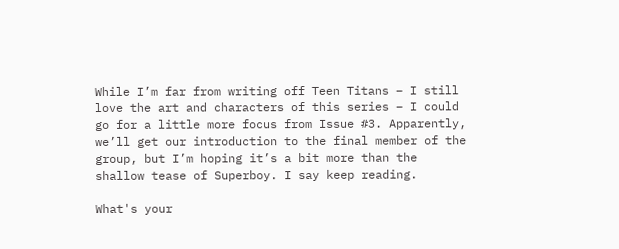While I’m far from writing off Teen Titans – I still love the art and characters of this series – I could go for a little more focus from Issue #3. Apparently, we’ll get our introduction to the final member of the group, but I’m hoping it’s a bit more than the shallow tease of Superboy. I say keep reading.

What's your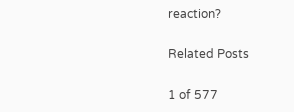reaction?

Related Posts

1 of 577